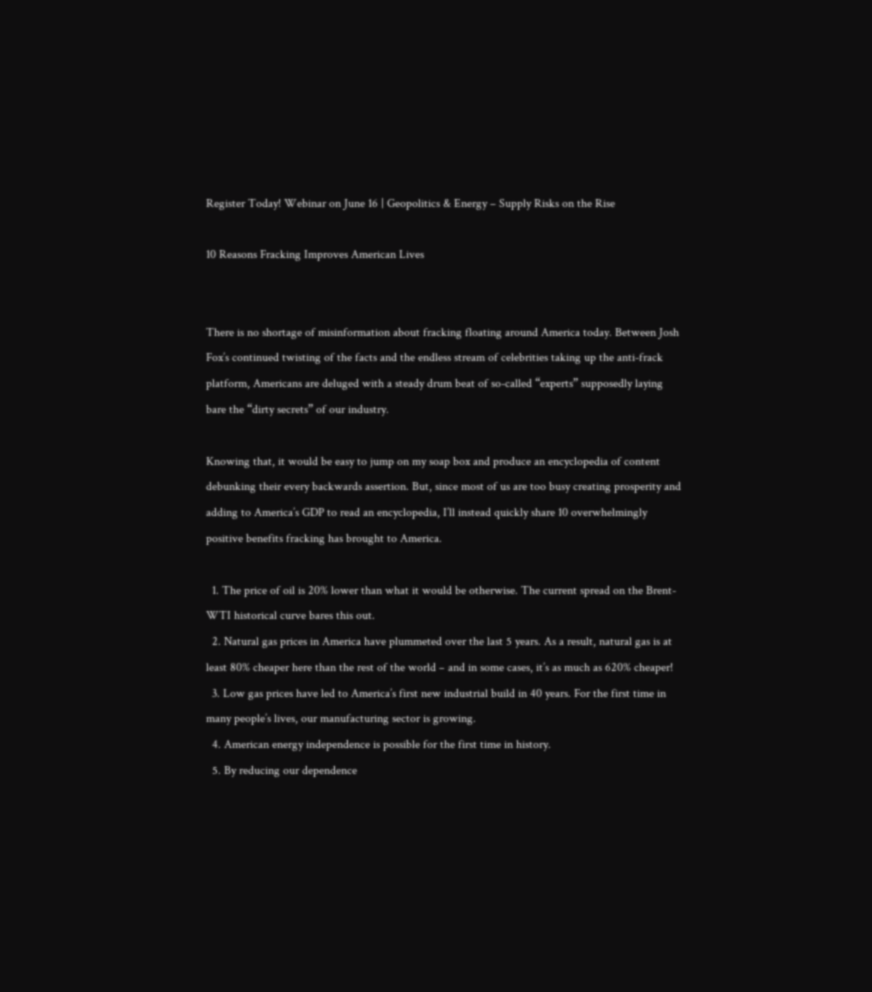Register Today! Webinar on June 16 | Geopolitics & Energy – Supply Risks on the Rise

10 Reasons Fracking Improves American Lives


There is no shortage of misinformation about fracking floating around America today. Between Josh Fox’s continued twisting of the facts and the endless stream of celebrities taking up the anti-frack platform, Americans are deluged with a steady drum beat of so-called “experts” supposedly laying bare the “dirty secrets” of our industry.

Knowing that, it would be easy to jump on my soap box and produce an encyclopedia of content debunking their every backwards assertion. But, since most of us are too busy creating prosperity and adding to America’s GDP to read an encyclopedia, I’ll instead quickly share 10 overwhelmingly positive benefits fracking has brought to America.

  1. The price of oil is 20% lower than what it would be otherwise. The current spread on the Brent-WTI historical curve bares this out.
  2. Natural gas prices in America have plummeted over the last 5 years. As a result, natural gas is at least 80% cheaper here than the rest of the world ‒ and in some cases, it’s as much as 620% cheaper!
  3. Low gas prices have led to America’s first new industrial build in 40 years. For the first time in many people’s lives, our manufacturing sector is growing.
  4. American energy independence is possible for the first time in history.
  5. By reducing our dependence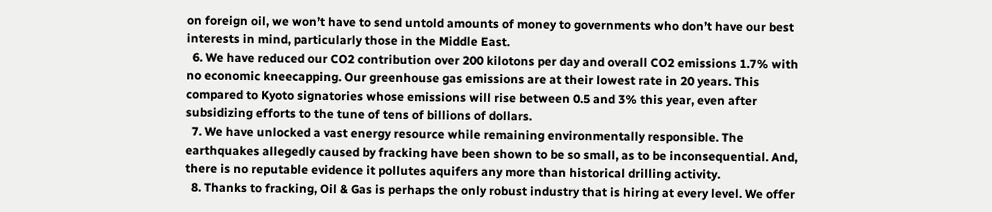on foreign oil, we won’t have to send untold amounts of money to governments who don’t have our best interests in mind, particularly those in the Middle East.
  6. We have reduced our CO2 contribution over 200 kilotons per day and overall CO2 emissions 1.7% with no economic kneecapping. Our greenhouse gas emissions are at their lowest rate in 20 years. This compared to Kyoto signatories whose emissions will rise between 0.5 and 3% this year, even after subsidizing efforts to the tune of tens of billions of dollars.
  7. We have unlocked a vast energy resource while remaining environmentally responsible. The earthquakes allegedly caused by fracking have been shown to be so small, as to be inconsequential. And, there is no reputable evidence it pollutes aquifers any more than historical drilling activity.
  8. Thanks to fracking, Oil & Gas is perhaps the only robust industry that is hiring at every level. We offer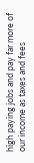high paying jobs and pay far more of our income as taxes and fees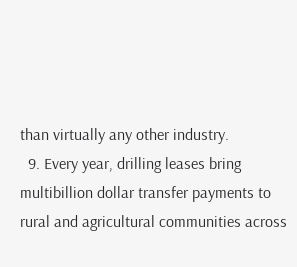than virtually any other industry.
  9. Every year, drilling leases bring multibillion dollar transfer payments to rural and agricultural communities across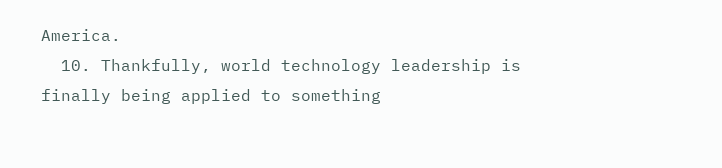America.
  10. Thankfully, world technology leadership is finally being applied to something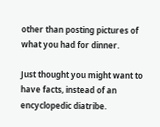other than posting pictures of what you had for dinner.

Just thought you might want to have facts, instead of an encyclopedic diatribe.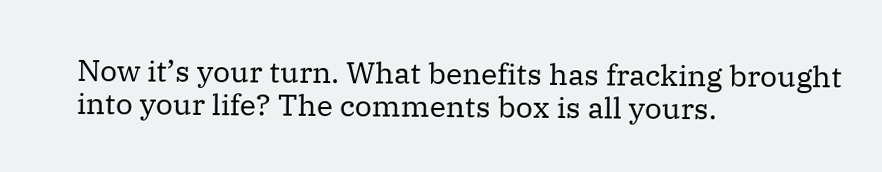Now it’s your turn. What benefits has fracking brought into your life? The comments box is all yours.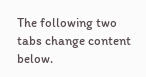The following two tabs change content below.